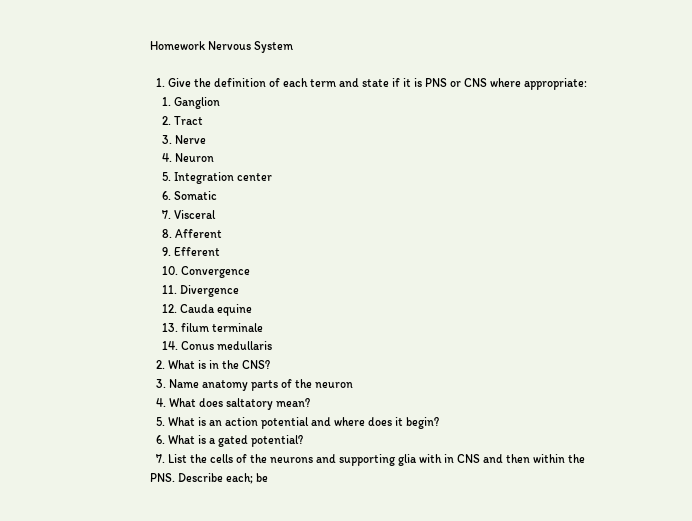Homework Nervous System

  1. Give the definition of each term and state if it is PNS or CNS where appropriate:
    1. Ganglion
    2. Tract
    3. Nerve
    4. Neuron
    5. Integration center
    6. Somatic
    7. Visceral
    8. Afferent
    9. Efferent
    10. Convergence
    11. Divergence
    12. Cauda equine
    13. filum terminale
    14. Conus medullaris
  2. What is in the CNS?
  3. Name anatomy parts of the neuron
  4. What does saltatory mean?
  5. What is an action potential and where does it begin?
  6. What is a gated potential?
  7. List the cells of the neurons and supporting glia with in CNS and then within the PNS. Describe each; be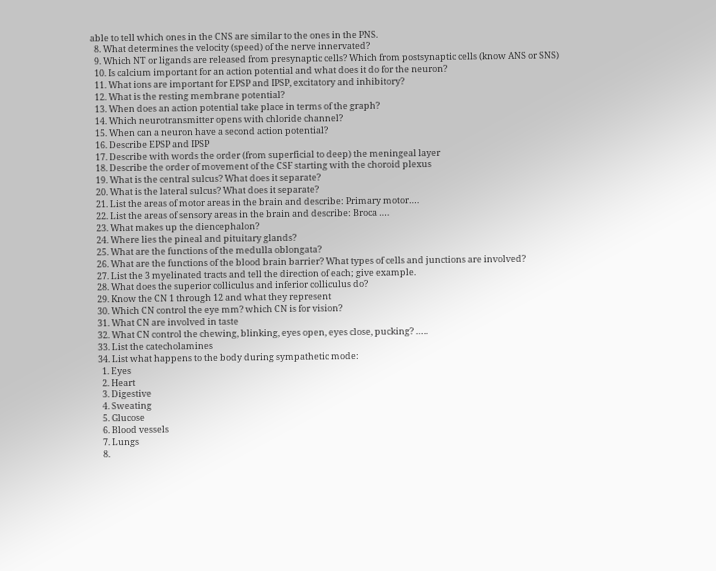able to tell which ones in the CNS are similar to the ones in the PNS.
  8. What determines the velocity (speed) of the nerve innervated?
  9. Which NT or ligands are released from presynaptic cells? Which from postsynaptic cells (know ANS or SNS)
  10. Is calcium important for an action potential and what does it do for the neuron?
  11. What ions are important for EPSP and IPSP, excitatory and inhibitory?
  12. What is the resting membrane potential?
  13. When does an action potential take place in terms of the graph?
  14. Which neurotransmitter opens with chloride channel?
  15. When can a neuron have a second action potential?
  16. Describe EPSP and IPSP
  17. Describe with words the order (from superficial to deep) the meningeal layer
  18. Describe the order of movement of the CSF starting with the choroid plexus
  19. What is the central sulcus? What does it separate?
  20. What is the lateral sulcus? What does it separate?
  21. List the areas of motor areas in the brain and describe: Primary motor….
  22. List the areas of sensory areas in the brain and describe: Broca ….
  23. What makes up the diencephalon?
  24. Where lies the pineal and pituitary glands?
  25. What are the functions of the medulla oblongata?
  26. What are the functions of the blood brain barrier? What types of cells and junctions are involved?
  27. List the 3 myelinated tracts and tell the direction of each; give example.
  28. What does the superior colliculus and inferior colliculus do?
  29. Know the CN 1 through 12 and what they represent
  30. Which CN control the eye mm? which CN is for vision?
  31. What CN are involved in taste
  32. What CN control the chewing, blinking, eyes open, eyes close, pucking? …..
  33. List the catecholamines
  34. List what happens to the body during sympathetic mode:
    1. Eyes
    2. Heart
    3. Digestive
    4. Sweating
    5. Glucose
    6. Blood vessels
    7. Lungs
    8.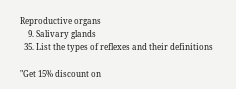Reproductive organs
    9. Salivary glands
  35. List the types of reflexes and their definitions

"Get 15% discount on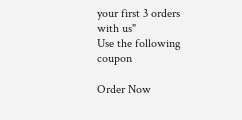your first 3 orders with us"
Use the following coupon

Order Now